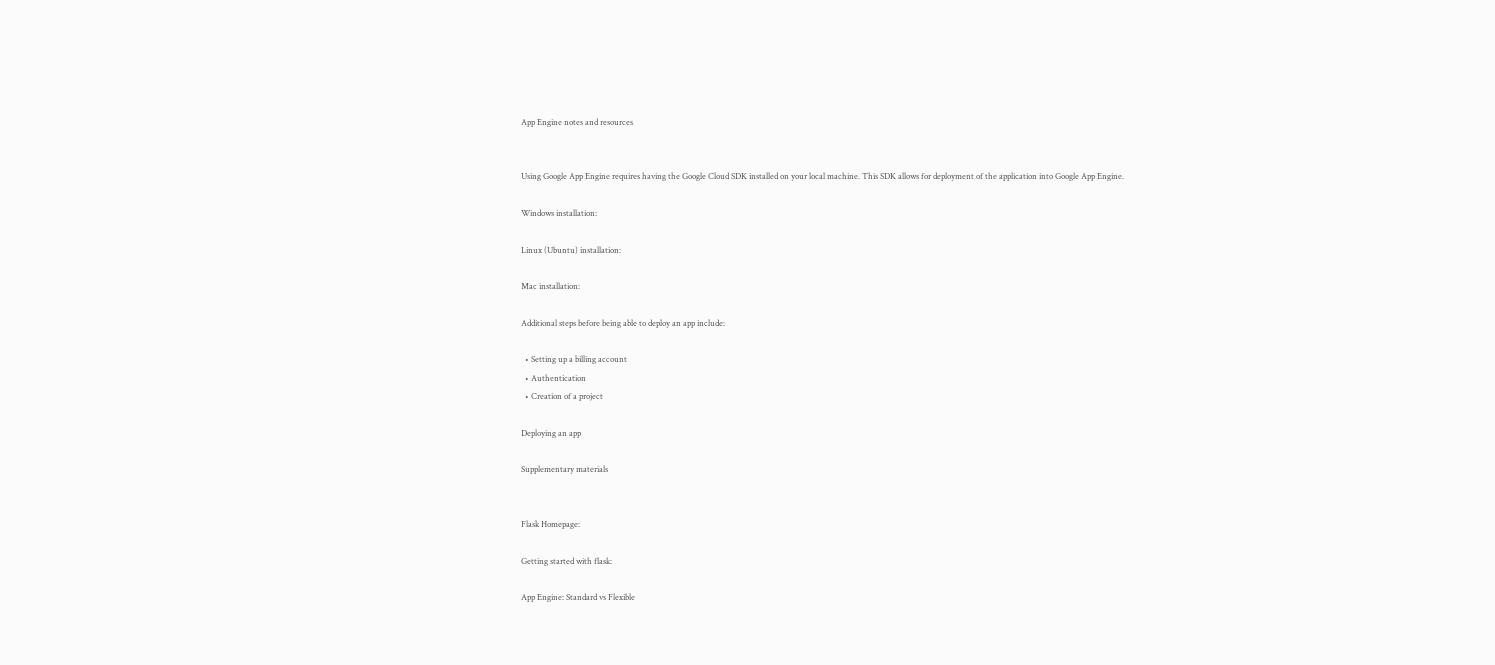App Engine notes and resources


Using Google App Engine requires having the Google Cloud SDK installed on your local machine. This SDK allows for deployment of the application into Google App Engine.

Windows installation:

Linux (Ubuntu) installation:

Mac installation:

Additional steps before being able to deploy an app include:

  • Setting up a billing account
  • Authentication
  • Creation of a project

Deploying an app

Supplementary materials


Flask Homepage:

Getting started with flask:

App Engine: Standard vs Flexible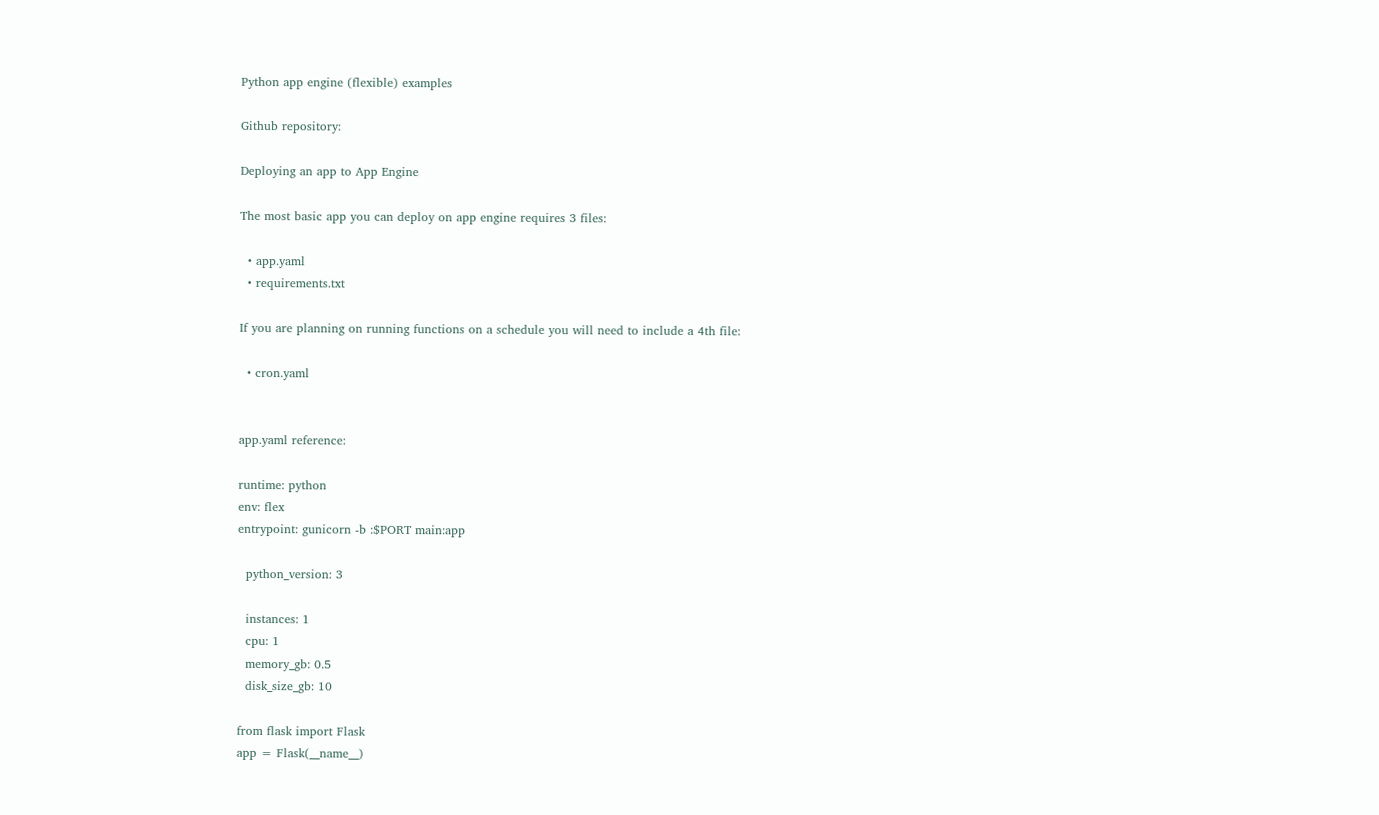Python app engine (flexible) examples

Github repository:

Deploying an app to App Engine

The most basic app you can deploy on app engine requires 3 files:

  • app.yaml
  • requirements.txt

If you are planning on running functions on a schedule you will need to include a 4th file:

  • cron.yaml


app.yaml reference:

runtime: python
env: flex
entrypoint: gunicorn -b :$PORT main:app

  python_version: 3

  instances: 1
  cpu: 1
  memory_gb: 0.5
  disk_size_gb: 10

from flask import Flask
app = Flask(__name__)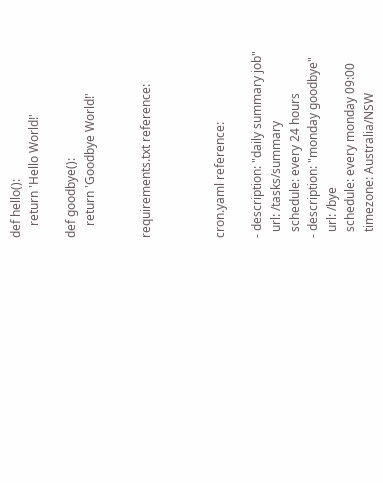def hello():
    return 'Hello World!'

def goodbye():
    return 'Goodbye World!'


requirements.txt reference:



cron.yaml reference:

- description: "daily summary job"
  url: /tasks/summary
  schedule: every 24 hours
- description: "monday goodbye"
  url: /bye
  schedule: every monday 09:00
  timezone: Australia/NSW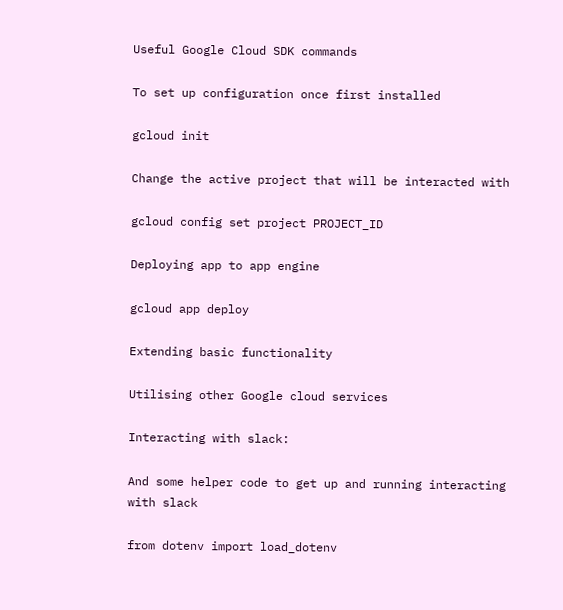Useful Google Cloud SDK commands

To set up configuration once first installed

gcloud init

Change the active project that will be interacted with

gcloud config set project PROJECT_ID

Deploying app to app engine

gcloud app deploy

Extending basic functionality

Utilising other Google cloud services

Interacting with slack:

And some helper code to get up and running interacting with slack

from dotenv import load_dotenv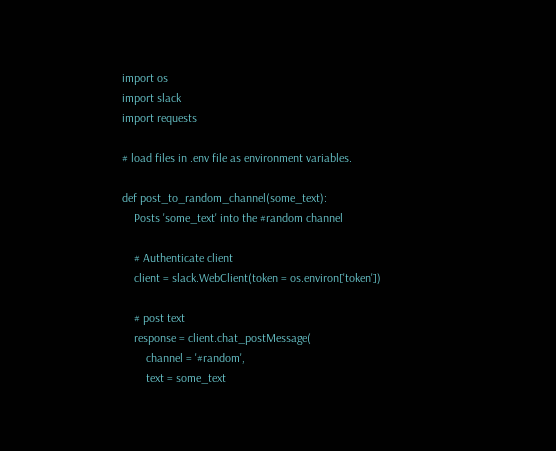import os
import slack
import requests

# load files in .env file as environment variables.

def post_to_random_channel(some_text):
    Posts 'some_text' into the #random channel

    # Authenticate client
    client = slack.WebClient(token = os.environ['token'])

    # post text
    response = client.chat_postMessage(
        channel = '#random',
        text = some_text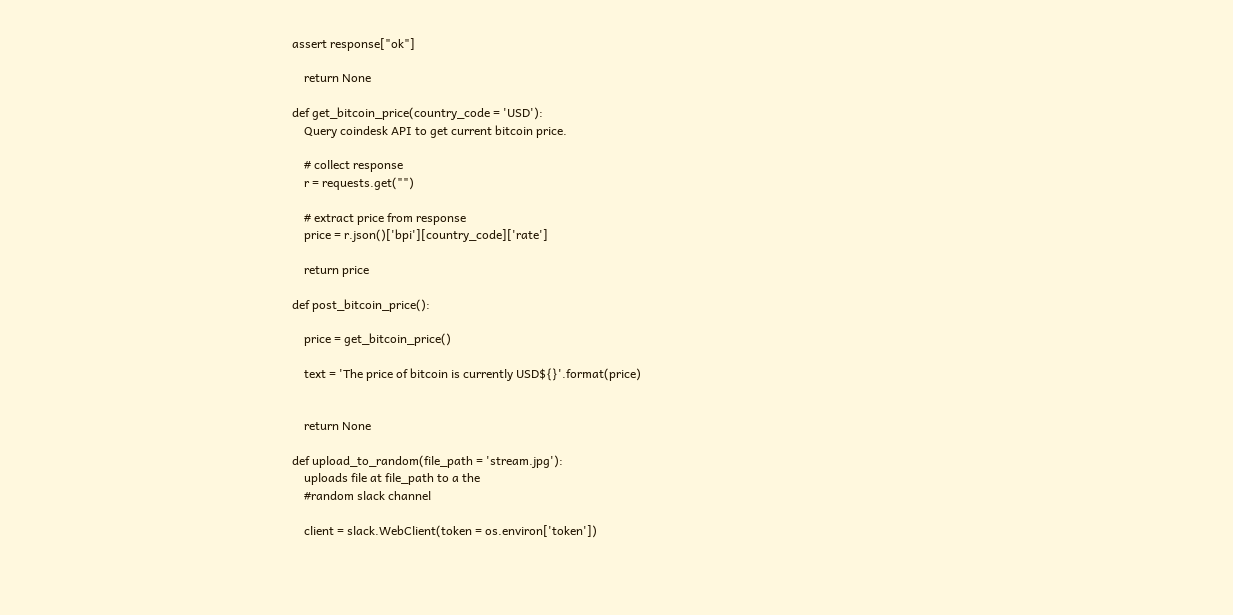assert response["ok"]

    return None

def get_bitcoin_price(country_code = 'USD'):
    Query coindesk API to get current bitcoin price.

    # collect response
    r = requests.get("")

    # extract price from response
    price = r.json()['bpi'][country_code]['rate']

    return price

def post_bitcoin_price():

    price = get_bitcoin_price()

    text = 'The price of bitcoin is currently USD${}'.format(price)


    return None

def upload_to_random(file_path = 'stream.jpg'):
    uploads file at file_path to a the
    #random slack channel

    client = slack.WebClient(token = os.environ['token'])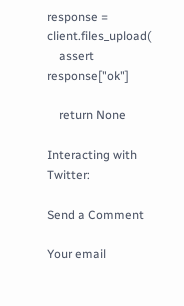response = client.files_upload(
    assert response["ok"]

    return None

Interacting with Twitter:

Send a Comment

Your email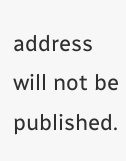address will not be published.